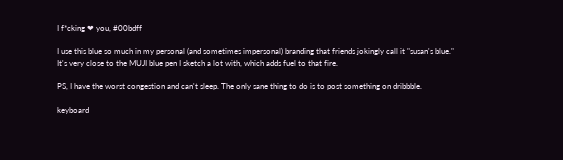I f*cking ❤ you, #00bdff

I use this blue so much in my personal (and sometimes impersonal) branding that friends jokingly call it "susan's blue." It's very close to the MUJI blue pen I sketch a lot with, which adds fuel to that fire.

PS, I have the worst congestion and can't sleep. The only sane thing to do is to post something on dribbble.

keyboard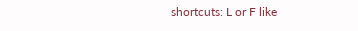shortcuts: L or F like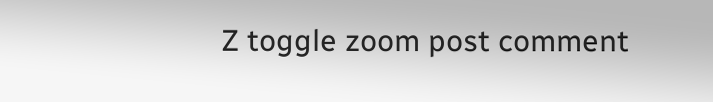Z toggle zoom post comment